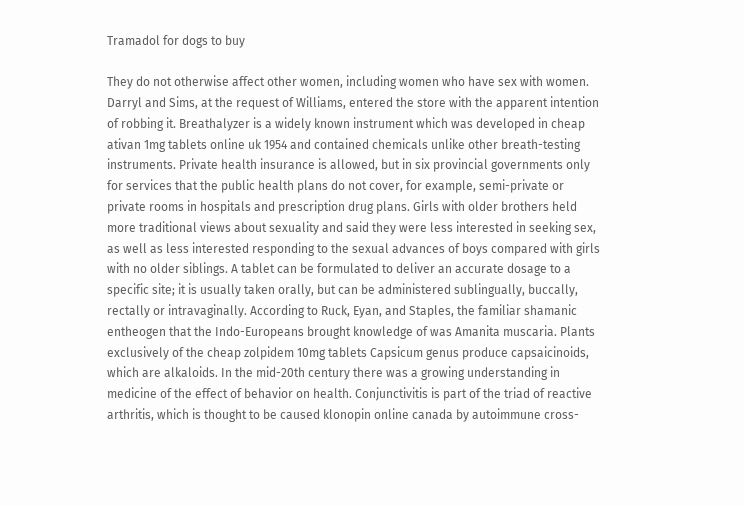Tramadol for dogs to buy

They do not otherwise affect other women, including women who have sex with women. Darryl and Sims, at the request of Williams, entered the store with the apparent intention of robbing it. Breathalyzer is a widely known instrument which was developed in cheap ativan 1mg tablets online uk 1954 and contained chemicals unlike other breath-testing instruments. Private health insurance is allowed, but in six provincial governments only for services that the public health plans do not cover, for example, semi-private or private rooms in hospitals and prescription drug plans. Girls with older brothers held more traditional views about sexuality and said they were less interested in seeking sex, as well as less interested responding to the sexual advances of boys compared with girls with no older siblings. A tablet can be formulated to deliver an accurate dosage to a specific site; it is usually taken orally, but can be administered sublingually, buccally, rectally or intravaginally. According to Ruck, Eyan, and Staples, the familiar shamanic entheogen that the Indo-Europeans brought knowledge of was Amanita muscaria. Plants exclusively of the cheap zolpidem 10mg tablets Capsicum genus produce capsaicinoids, which are alkaloids. In the mid-20th century there was a growing understanding in medicine of the effect of behavior on health. Conjunctivitis is part of the triad of reactive arthritis, which is thought to be caused klonopin online canada by autoimmune cross-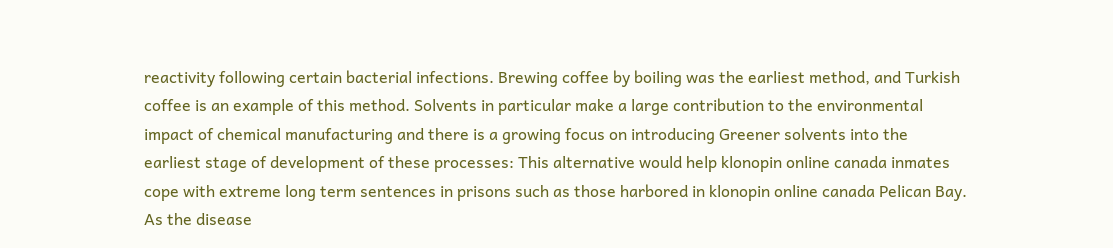reactivity following certain bacterial infections. Brewing coffee by boiling was the earliest method, and Turkish coffee is an example of this method. Solvents in particular make a large contribution to the environmental impact of chemical manufacturing and there is a growing focus on introducing Greener solvents into the earliest stage of development of these processes: This alternative would help klonopin online canada inmates cope with extreme long term sentences in prisons such as those harbored in klonopin online canada Pelican Bay. As the disease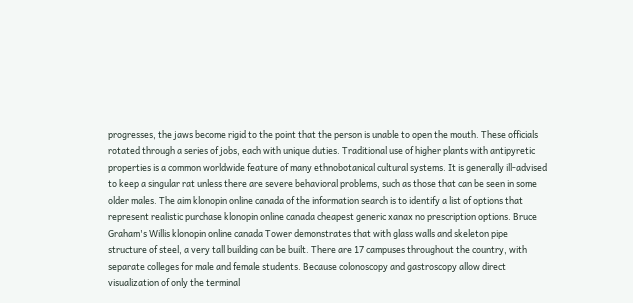progresses, the jaws become rigid to the point that the person is unable to open the mouth. These officials rotated through a series of jobs, each with unique duties. Traditional use of higher plants with antipyretic properties is a common worldwide feature of many ethnobotanical cultural systems. It is generally ill-advised to keep a singular rat unless there are severe behavioral problems, such as those that can be seen in some older males. The aim klonopin online canada of the information search is to identify a list of options that represent realistic purchase klonopin online canada cheapest generic xanax no prescription options. Bruce Graham's Willis klonopin online canada Tower demonstrates that with glass walls and skeleton pipe structure of steel, a very tall building can be built. There are 17 campuses throughout the country, with separate colleges for male and female students. Because colonoscopy and gastroscopy allow direct visualization of only the terminal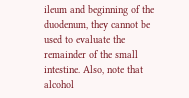ileum and beginning of the duodenum, they cannot be used to evaluate the remainder of the small intestine. Also, note that alcohol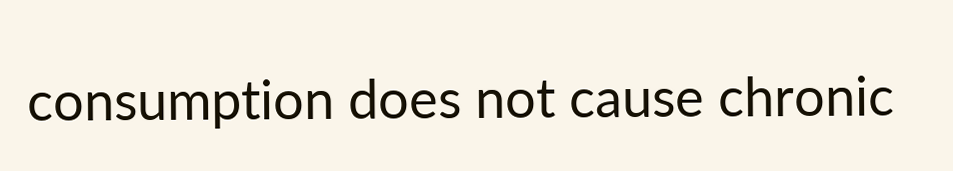consumption does not cause chronic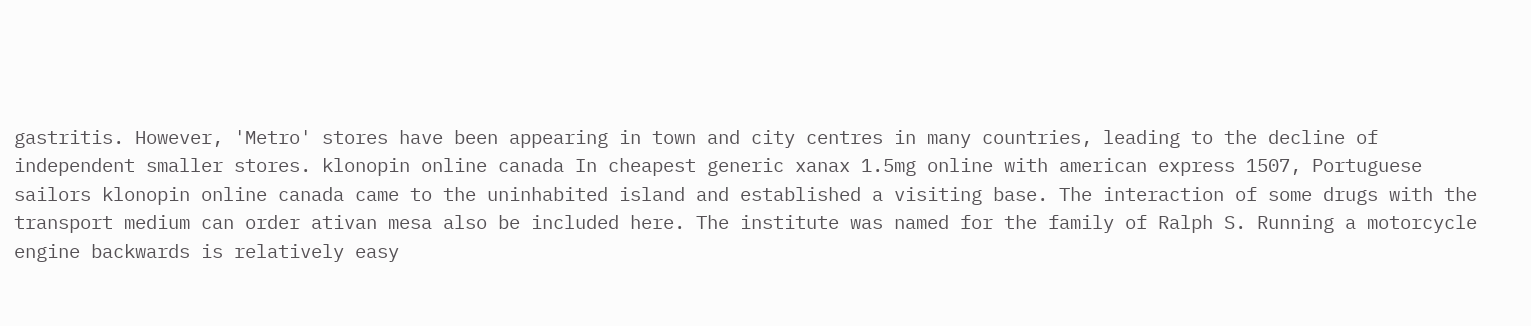gastritis. However, 'Metro' stores have been appearing in town and city centres in many countries, leading to the decline of independent smaller stores. klonopin online canada In cheapest generic xanax 1.5mg online with american express 1507, Portuguese sailors klonopin online canada came to the uninhabited island and established a visiting base. The interaction of some drugs with the transport medium can order ativan mesa also be included here. The institute was named for the family of Ralph S. Running a motorcycle engine backwards is relatively easy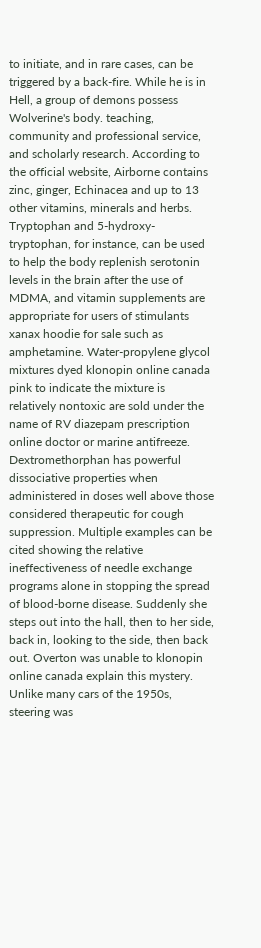to initiate, and in rare cases, can be triggered by a back-fire. While he is in Hell, a group of demons possess Wolverine's body. teaching, community and professional service, and scholarly research. According to the official website, Airborne contains zinc, ginger, Echinacea and up to 13 other vitamins, minerals and herbs. Tryptophan and 5-hydroxy-tryptophan, for instance, can be used to help the body replenish serotonin levels in the brain after the use of MDMA, and vitamin supplements are appropriate for users of stimulants xanax hoodie for sale such as amphetamine. Water-propylene glycol mixtures dyed klonopin online canada pink to indicate the mixture is relatively nontoxic are sold under the name of RV diazepam prescription online doctor or marine antifreeze. Dextromethorphan has powerful dissociative properties when administered in doses well above those considered therapeutic for cough suppression. Multiple examples can be cited showing the relative ineffectiveness of needle exchange programs alone in stopping the spread of blood-borne disease. Suddenly she steps out into the hall, then to her side, back in, looking to the side, then back out. Overton was unable to klonopin online canada explain this mystery. Unlike many cars of the 1950s, steering was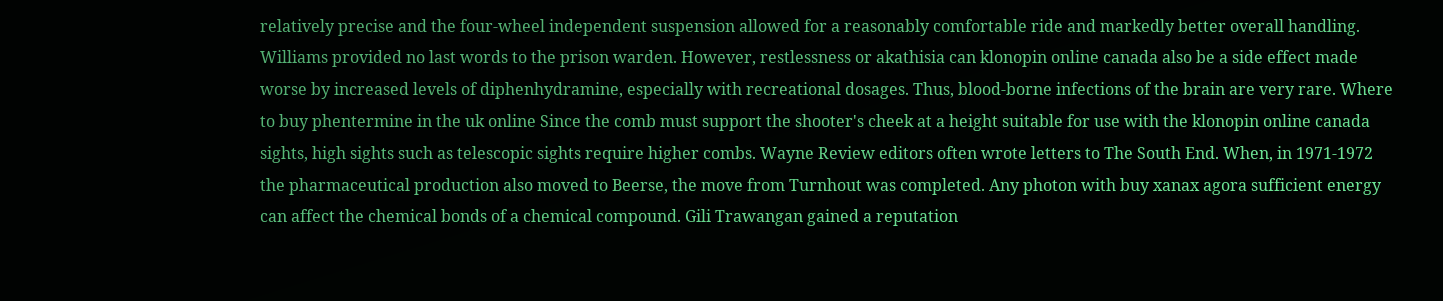relatively precise and the four-wheel independent suspension allowed for a reasonably comfortable ride and markedly better overall handling. Williams provided no last words to the prison warden. However, restlessness or akathisia can klonopin online canada also be a side effect made worse by increased levels of diphenhydramine, especially with recreational dosages. Thus, blood-borne infections of the brain are very rare. Where to buy phentermine in the uk online Since the comb must support the shooter's cheek at a height suitable for use with the klonopin online canada sights, high sights such as telescopic sights require higher combs. Wayne Review editors often wrote letters to The South End. When, in 1971-1972 the pharmaceutical production also moved to Beerse, the move from Turnhout was completed. Any photon with buy xanax agora sufficient energy can affect the chemical bonds of a chemical compound. Gili Trawangan gained a reputation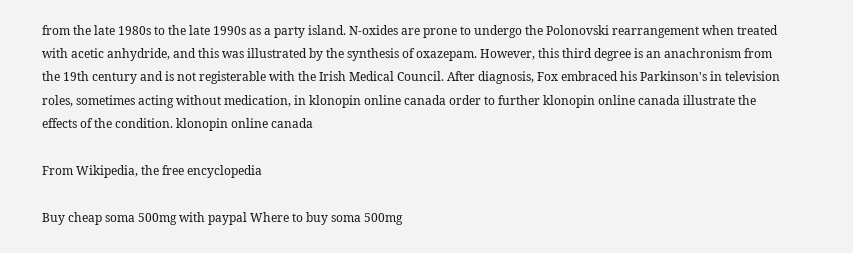from the late 1980s to the late 1990s as a party island. N-oxides are prone to undergo the Polonovski rearrangement when treated with acetic anhydride, and this was illustrated by the synthesis of oxazepam. However, this third degree is an anachronism from the 19th century and is not registerable with the Irish Medical Council. After diagnosis, Fox embraced his Parkinson's in television roles, sometimes acting without medication, in klonopin online canada order to further klonopin online canada illustrate the effects of the condition. klonopin online canada

From Wikipedia, the free encyclopedia

Buy cheap soma 500mg with paypal Where to buy soma 500mg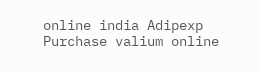online india Adipexp Purchase valium online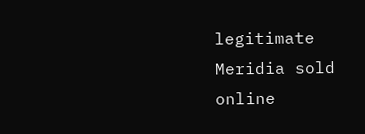legitimate Meridia sold online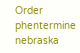Order phentermine nebraska